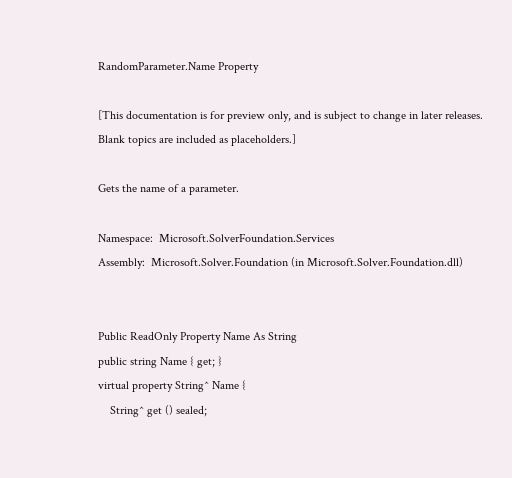RandomParameter.Name Property

[This documentation is for preview only, and is subject to change in later releases. Blank topics are included as placeholders.]

Gets the name of a parameter.

Namespace:  Microsoft.SolverFoundation.Services
Assembly:  Microsoft.Solver.Foundation (in Microsoft.Solver.Foundation.dll)


Public ReadOnly Property Name As String
public string Name { get; }
virtual property String^ Name {
    String^ get () sealed;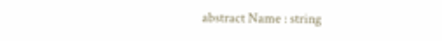abstract Name : string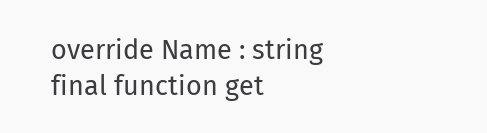override Name : string
final function get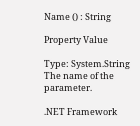Name () : String

Property Value

Type: System.String
The name of the parameter.

.NET Framework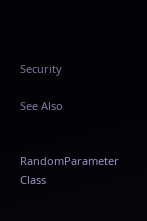Security

See Also


RandomParameter Class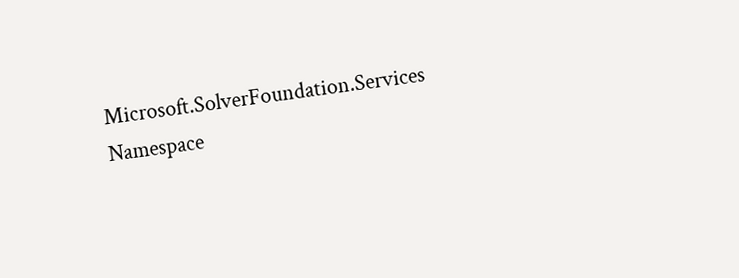Microsoft.SolverFoundation.Services Namespace